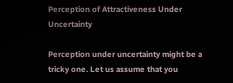Perception of Attractiveness Under Uncertainty

Perception under uncertainty might be a tricky one. Let us assume that you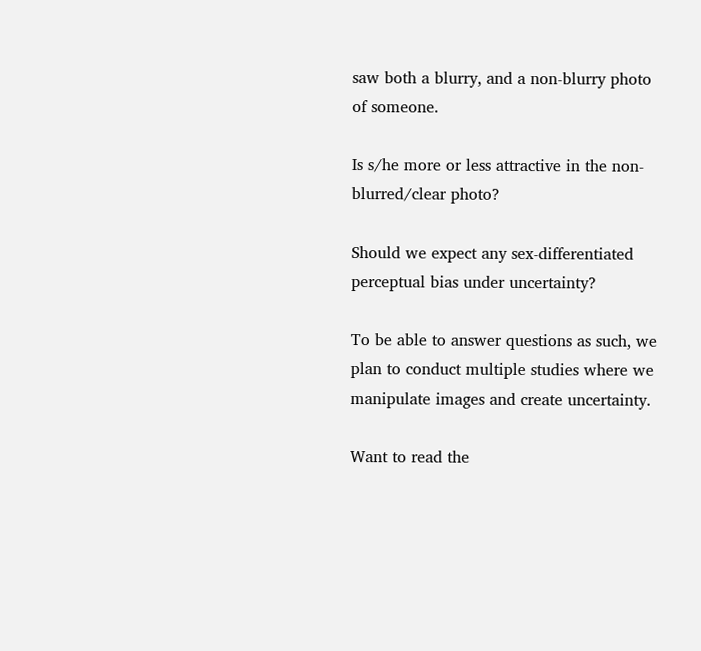saw both a blurry, and a non-blurry photo of someone.

Is s/he more or less attractive in the non-blurred/clear photo?

Should we expect any sex-differentiated perceptual bias under uncertainty?

To be able to answer questions as such, we plan to conduct multiple studies where we manipulate images and create uncertainty.

Want to read the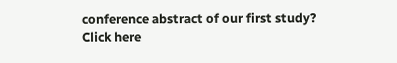conference abstract of our first study? Click here